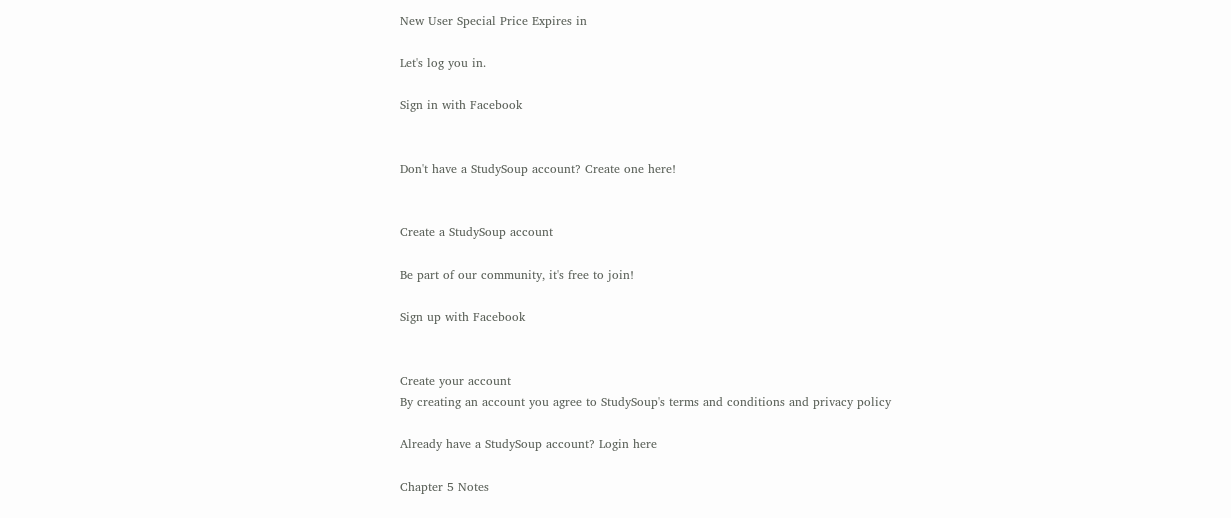New User Special Price Expires in

Let's log you in.

Sign in with Facebook


Don't have a StudySoup account? Create one here!


Create a StudySoup account

Be part of our community, it's free to join!

Sign up with Facebook


Create your account
By creating an account you agree to StudySoup's terms and conditions and privacy policy

Already have a StudySoup account? Login here

Chapter 5 Notes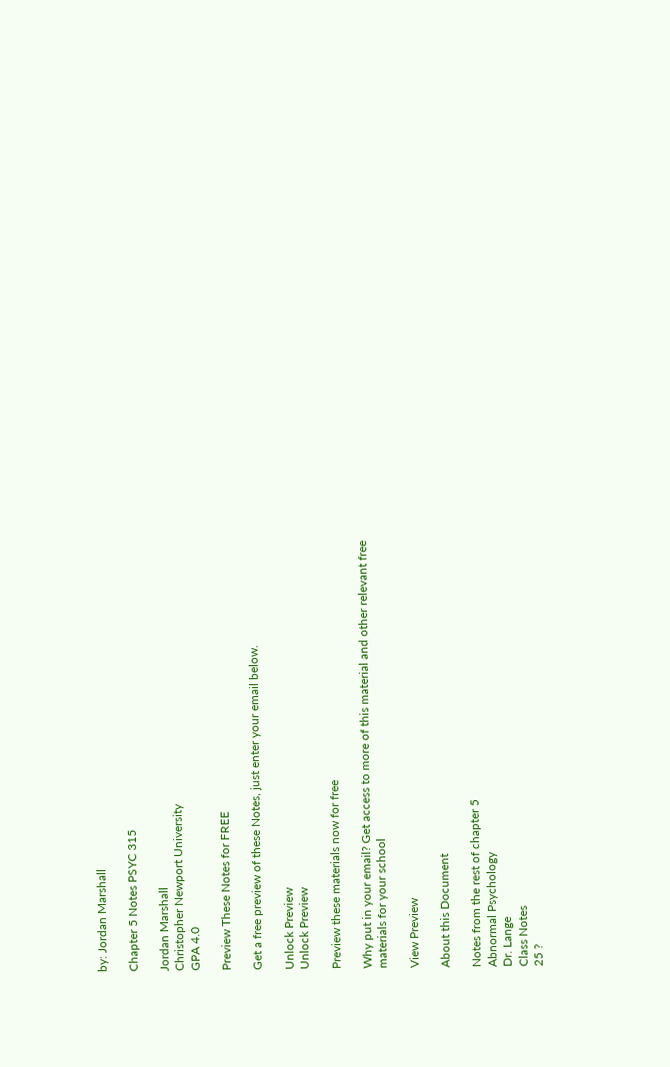by: Jordan Marshall

Chapter 5 Notes PSYC 315

Jordan Marshall
Christopher Newport University
GPA 4.0

Preview These Notes for FREE

Get a free preview of these Notes, just enter your email below.

Unlock Preview
Unlock Preview

Preview these materials now for free

Why put in your email? Get access to more of this material and other relevant free materials for your school

View Preview

About this Document

Notes from the rest of chapter 5
Abnormal Psychology
Dr. Lange
Class Notes
25 ?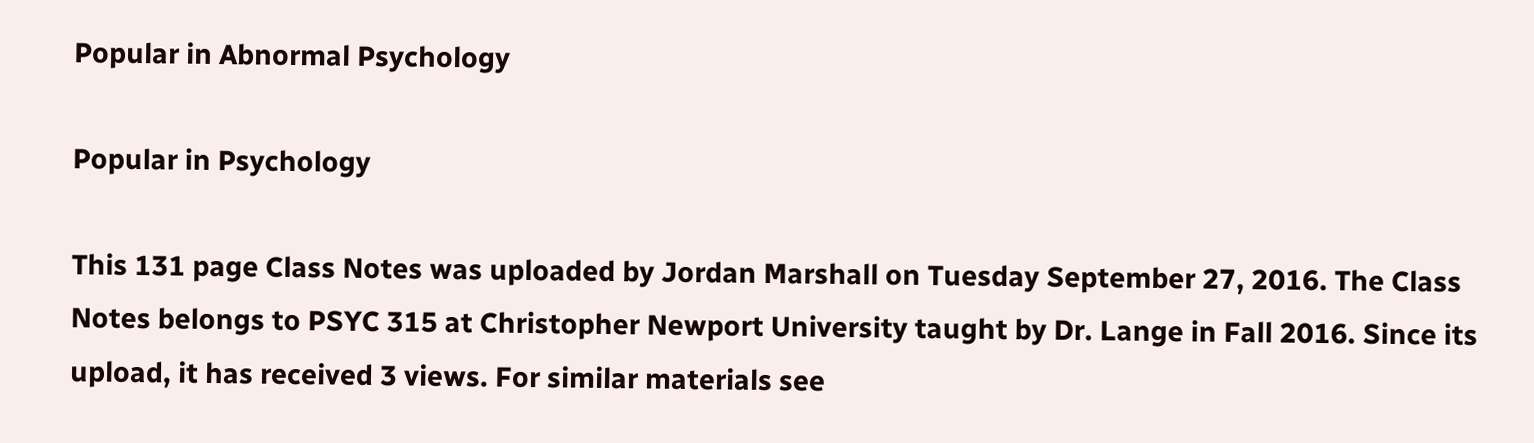Popular in Abnormal Psychology

Popular in Psychology

This 131 page Class Notes was uploaded by Jordan Marshall on Tuesday September 27, 2016. The Class Notes belongs to PSYC 315 at Christopher Newport University taught by Dr. Lange in Fall 2016. Since its upload, it has received 3 views. For similar materials see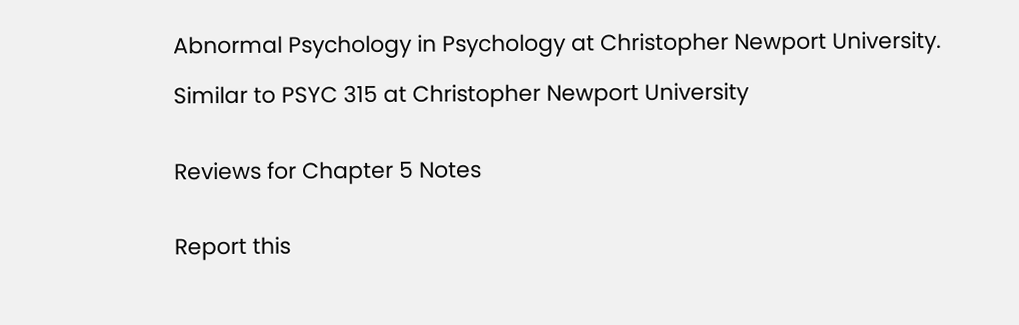Abnormal Psychology in Psychology at Christopher Newport University.

Similar to PSYC 315 at Christopher Newport University


Reviews for Chapter 5 Notes


Report this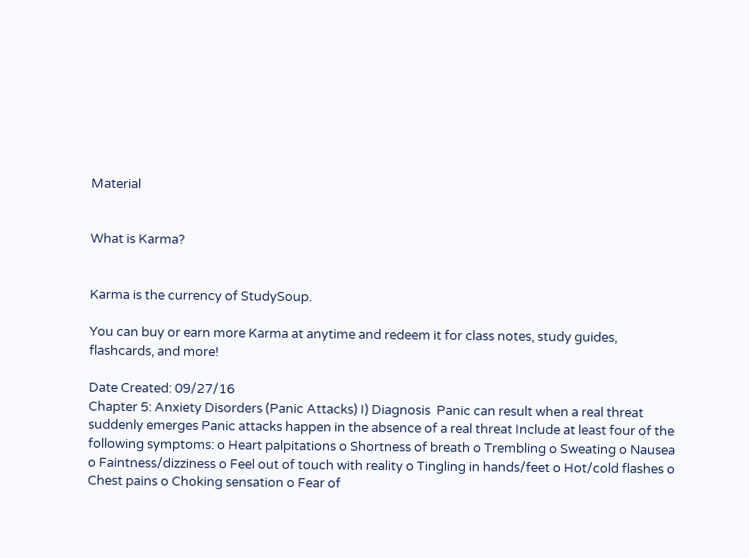Material


What is Karma?


Karma is the currency of StudySoup.

You can buy or earn more Karma at anytime and redeem it for class notes, study guides, flashcards, and more!

Date Created: 09/27/16
Chapter 5: Anxiety Disorders (Panic Attacks) I) Diagnosis  Panic can result when a real threat suddenly emerges Panic attacks happen in the absence of a real threat Include at least four of the following symptoms: o Heart palpitations o Shortness of breath o Trembling o Sweating o Nausea o Faintness/dizziness o Feel out of touch with reality o Tingling in hands/feet o Hot/cold flashes o Chest pains o Choking sensation o Fear of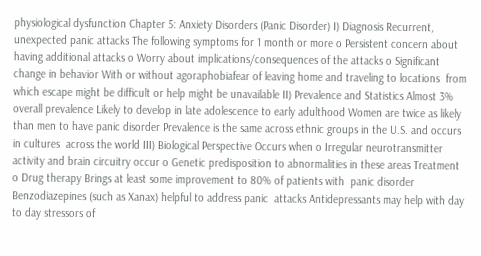physiological dysfunction Chapter 5: Anxiety Disorders (Panic Disorder) I) Diagnosis Recurrent, unexpected panic attacks The following symptoms for 1 month or more o Persistent concern about having additional attacks o Worry about implications/consequences of the attacks o Significant change in behavior With or without agoraphobiafear of leaving home and traveling to locations  from which escape might be difficult or help might be unavailable II) Prevalence and Statistics Almost 3% overall prevalence Likely to develop in late adolescence to early adulthood Women are twice as likely than men to have panic disorder Prevalence is the same across ethnic groups in the U.S. and occurs in cultures  across the world III) Biological Perspective Occurs when o Irregular neurotransmitter activity and brain circuitry occur o Genetic predisposition to abnormalities in these areas Treatment o Drug therapy Brings at least some improvement to 80% of patients with  panic disorder Benzodiazepines (such as Xanax) helpful to address panic  attacks Antidepressants may help with day to day stressors of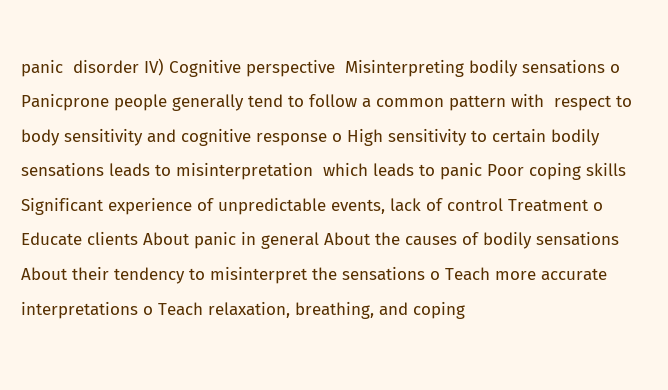panic  disorder IV) Cognitive perspective  Misinterpreting bodily sensations o Panicprone people generally tend to follow a common pattern with  respect to body sensitivity and cognitive response o High sensitivity to certain bodily sensations leads to misinterpretation  which leads to panic Poor coping skills Significant experience of unpredictable events, lack of control Treatment o Educate clients About panic in general About the causes of bodily sensations About their tendency to misinterpret the sensations o Teach more accurate interpretations o Teach relaxation, breathing, and coping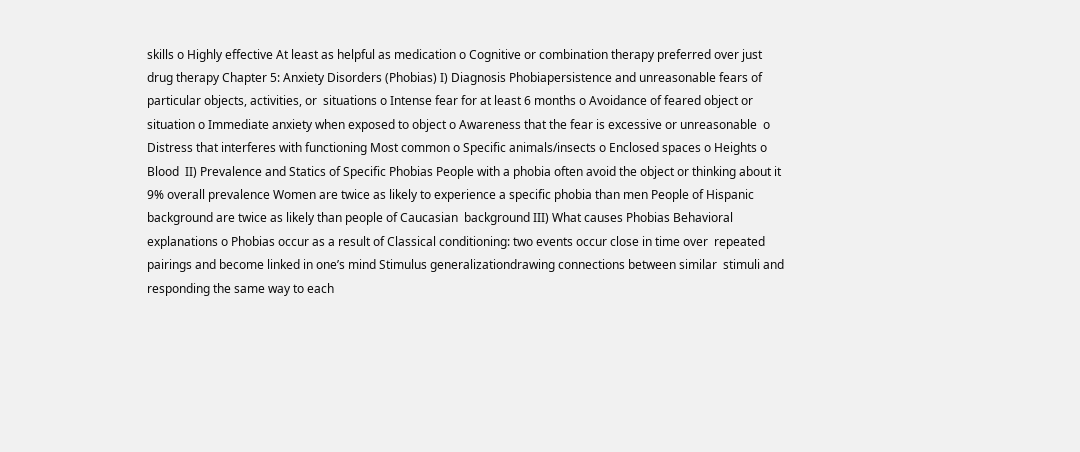skills o Highly effective At least as helpful as medication o Cognitive or combination therapy preferred over just drug therapy Chapter 5: Anxiety Disorders (Phobias) I) Diagnosis Phobiapersistence and unreasonable fears of particular objects, activities, or  situations o Intense fear for at least 6 months o Avoidance of feared object or situation o Immediate anxiety when exposed to object o Awareness that the fear is excessive or unreasonable  o Distress that interferes with functioning Most common o Specific animals/insects o Enclosed spaces o Heights o Blood  II) Prevalence and Statics of Specific Phobias People with a phobia often avoid the object or thinking about it 9% overall prevalence Women are twice as likely to experience a specific phobia than men People of Hispanic background are twice as likely than people of Caucasian  background III) What causes Phobias Behavioral explanations o Phobias occur as a result of Classical conditioning: two events occur close in time over  repeated pairings and become linked in one’s mind Stimulus generalizationdrawing connections between similar  stimuli and responding the same way to each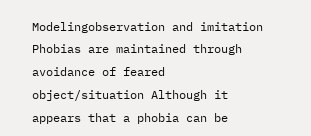Modelingobservation and imitation Phobias are maintained through avoidance of feared object/situation Although it appears that a phobia can be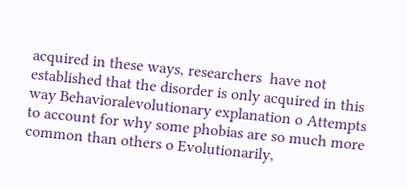acquired in these ways, researchers  have not established that the disorder is only acquired in this way Behavioralevolutionary explanation o Attempts to account for why some phobias are so much more common than others o Evolutionarily,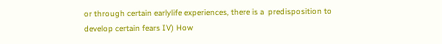or through certain earlylife experiences, there is a  predisposition to develop certain fears IV) How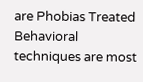are Phobias Treated Behavioral techniques are most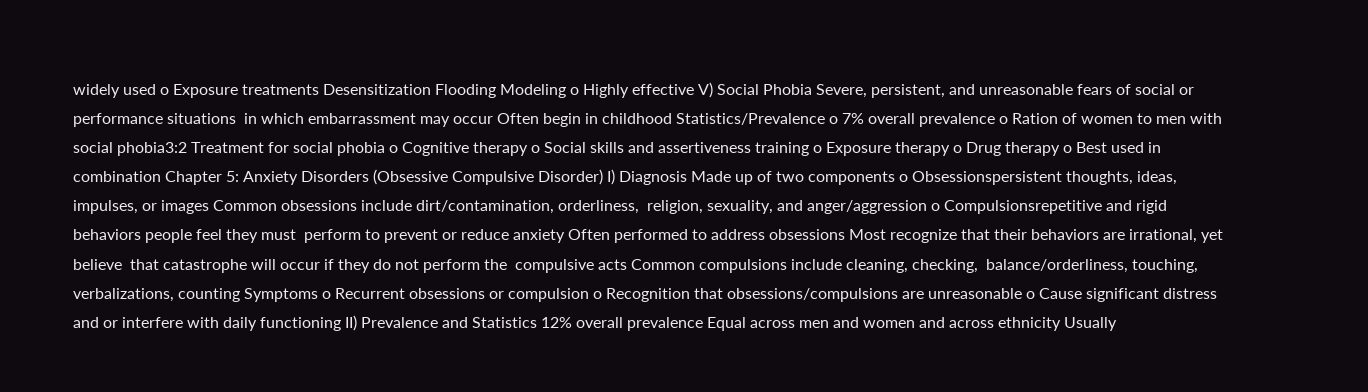widely used o Exposure treatments Desensitization Flooding Modeling o Highly effective V) Social Phobia Severe, persistent, and unreasonable fears of social or performance situations  in which embarrassment may occur Often begin in childhood Statistics/Prevalence o 7% overall prevalence o Ration of women to men with social phobia3:2 Treatment for social phobia o Cognitive therapy o Social skills and assertiveness training o Exposure therapy o Drug therapy o Best used in combination Chapter 5: Anxiety Disorders (Obsessive Compulsive Disorder) I) Diagnosis Made up of two components o Obsessionspersistent thoughts, ideas, impulses, or images Common obsessions include dirt/contamination, orderliness,  religion, sexuality, and anger/aggression o Compulsionsrepetitive and rigid behaviors people feel they must  perform to prevent or reduce anxiety Often performed to address obsessions Most recognize that their behaviors are irrational, yet believe  that catastrophe will occur if they do not perform the  compulsive acts Common compulsions include cleaning, checking,  balance/orderliness, touching, verbalizations, counting Symptoms o Recurrent obsessions or compulsion o Recognition that obsessions/compulsions are unreasonable o Cause significant distress and or interfere with daily functioning II) Prevalence and Statistics 12% overall prevalence Equal across men and women and across ethnicity Usually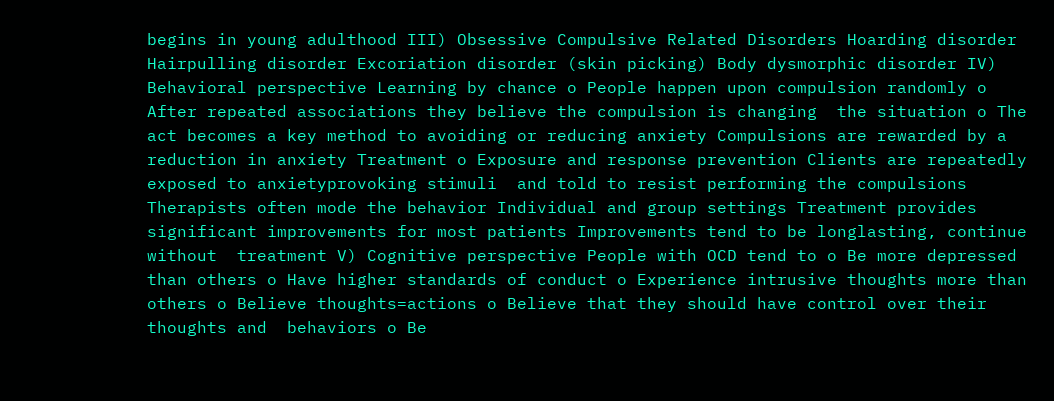begins in young adulthood III) Obsessive Compulsive Related Disorders Hoarding disorder Hairpulling disorder Excoriation disorder (skin picking) Body dysmorphic disorder IV) Behavioral perspective Learning by chance o People happen upon compulsion randomly o After repeated associations they believe the compulsion is changing  the situation o The act becomes a key method to avoiding or reducing anxiety Compulsions are rewarded by a reduction in anxiety Treatment o Exposure and response prevention Clients are repeatedly exposed to anxietyprovoking stimuli  and told to resist performing the compulsions Therapists often mode the behavior Individual and group settings Treatment provides significant improvements for most patients Improvements tend to be longlasting, continue without  treatment V) Cognitive perspective People with OCD tend to o Be more depressed than others o Have higher standards of conduct o Experience intrusive thoughts more than others o Believe thoughts=actions o Believe that they should have control over their thoughts and  behaviors o Be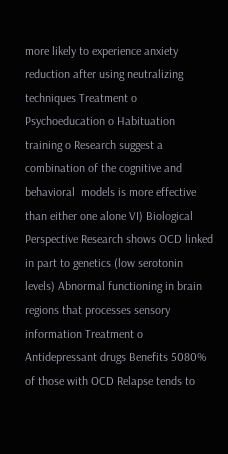more likely to experience anxiety reduction after using neutralizing techniques Treatment o Psychoeducation o Habituation training o Research suggest a combination of the cognitive and behavioral  models is more effective than either one alone VI) Biological Perspective Research shows OCD linked in part to genetics (low serotonin levels) Abnormal functioning in brain regions that processes sensory information Treatment o Antidepressant drugs Benefits 5080% of those with OCD Relapse tends to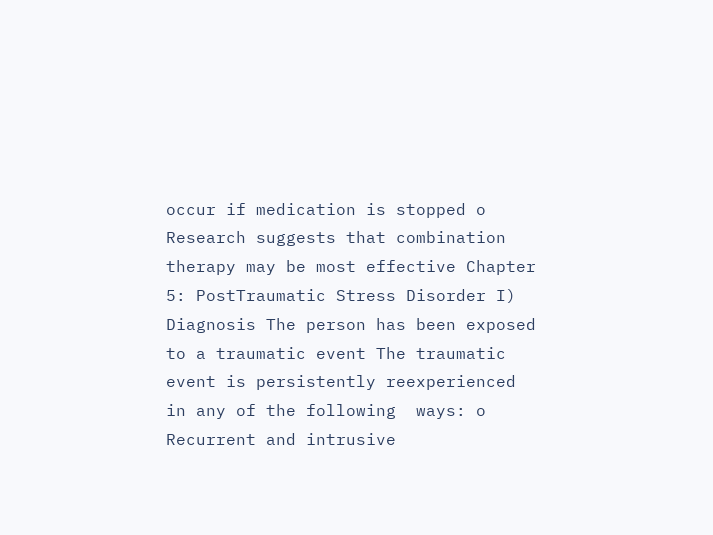occur if medication is stopped o Research suggests that combination therapy may be most effective Chapter 5: PostTraumatic Stress Disorder I) Diagnosis The person has been exposed to a traumatic event The traumatic event is persistently reexperienced in any of the following  ways: o Recurrent and intrusive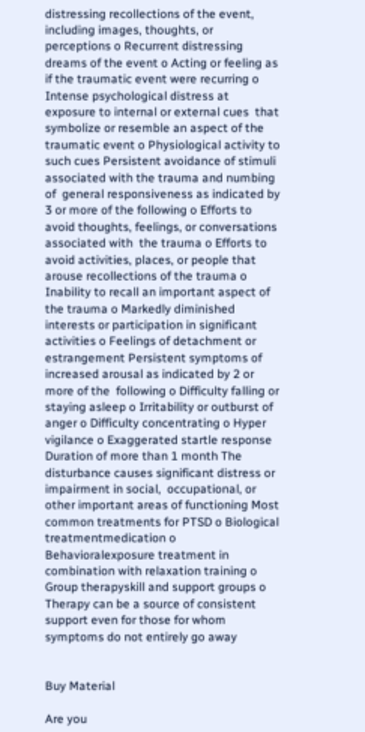distressing recollections of the event,  including images, thoughts, or perceptions o Recurrent distressing dreams of the event o Acting or feeling as if the traumatic event were recurring o Intense psychological distress at exposure to internal or external cues  that symbolize or resemble an aspect of the traumatic event o Physiological activity to such cues Persistent avoidance of stimuli associated with the trauma and numbing of  general responsiveness as indicated by 3 or more of the following o Efforts to avoid thoughts, feelings, or conversations associated with  the trauma o Efforts to avoid activities, places, or people that arouse recollections of the trauma o Inability to recall an important aspect of the trauma o Markedly diminished interests or participation in significant activities o Feelings of detachment or estrangement Persistent symptoms of increased arousal as indicated by 2 or more of the  following o Difficulty falling or staying asleep o Irritability or outburst of anger o Difficulty concentrating o Hyper vigilance o Exaggerated startle response Duration of more than 1 month The disturbance causes significant distress or impairment in social,  occupational, or other important areas of functioning Most common treatments for PTSD o Biological treatmentmedication o Behavioralexposure treatment in combination with relaxation training o Group therapyskill and support groups o Therapy can be a source of consistent support even for those for whom symptoms do not entirely go away


Buy Material

Are you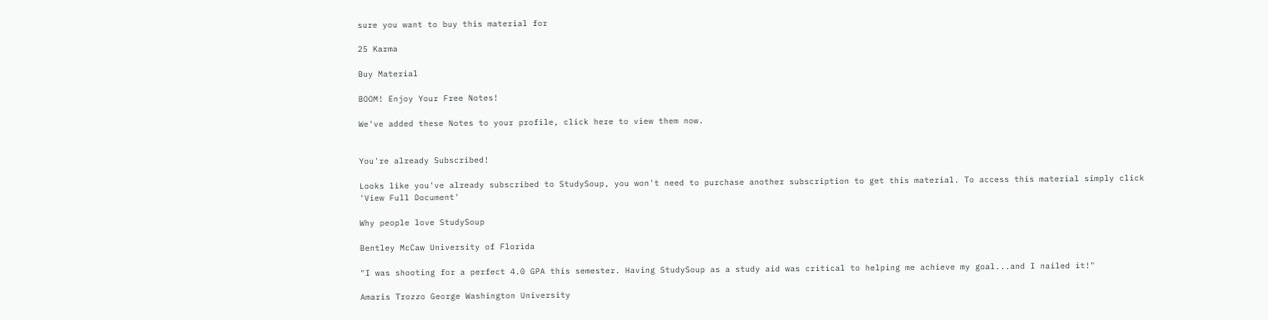sure you want to buy this material for

25 Karma

Buy Material

BOOM! Enjoy Your Free Notes!

We've added these Notes to your profile, click here to view them now.


You're already Subscribed!

Looks like you've already subscribed to StudySoup, you won't need to purchase another subscription to get this material. To access this material simply click 'View Full Document'

Why people love StudySoup

Bentley McCaw University of Florida

"I was shooting for a perfect 4.0 GPA this semester. Having StudySoup as a study aid was critical to helping me achieve my goal...and I nailed it!"

Amaris Trozzo George Washington University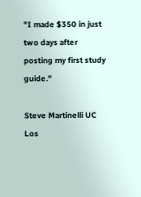"I made $350 in just two days after posting my first study guide."

Steve Martinelli UC Los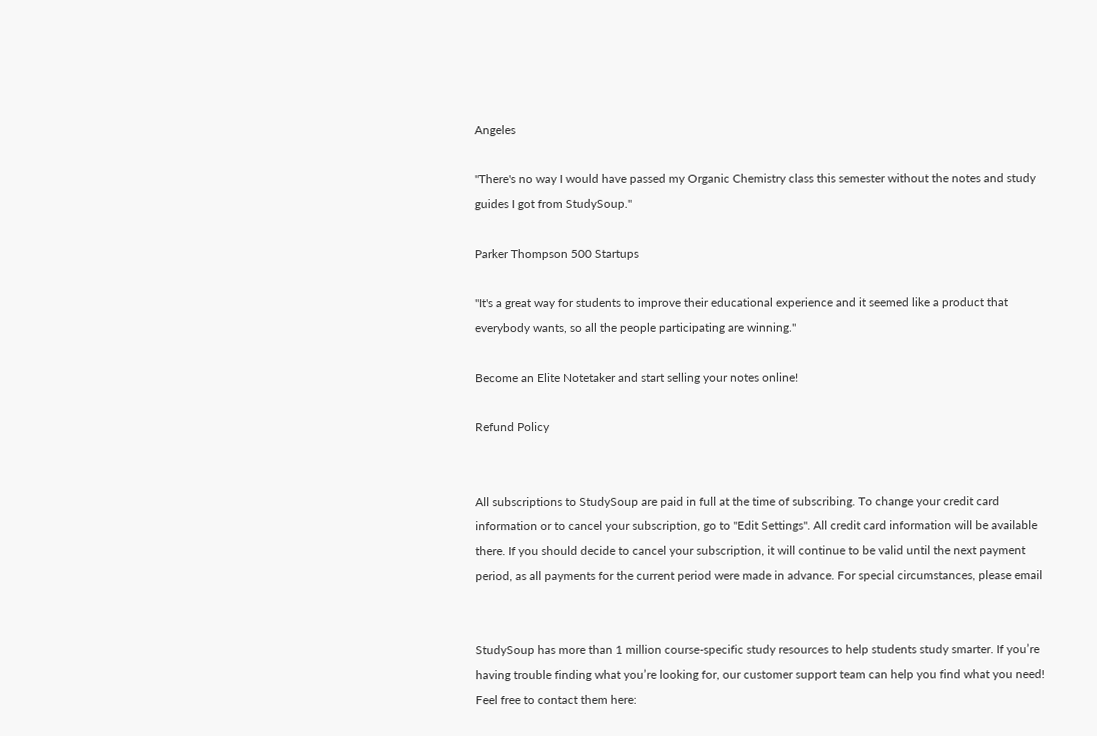Angeles

"There's no way I would have passed my Organic Chemistry class this semester without the notes and study guides I got from StudySoup."

Parker Thompson 500 Startups

"It's a great way for students to improve their educational experience and it seemed like a product that everybody wants, so all the people participating are winning."

Become an Elite Notetaker and start selling your notes online!

Refund Policy


All subscriptions to StudySoup are paid in full at the time of subscribing. To change your credit card information or to cancel your subscription, go to "Edit Settings". All credit card information will be available there. If you should decide to cancel your subscription, it will continue to be valid until the next payment period, as all payments for the current period were made in advance. For special circumstances, please email


StudySoup has more than 1 million course-specific study resources to help students study smarter. If you’re having trouble finding what you’re looking for, our customer support team can help you find what you need! Feel free to contact them here: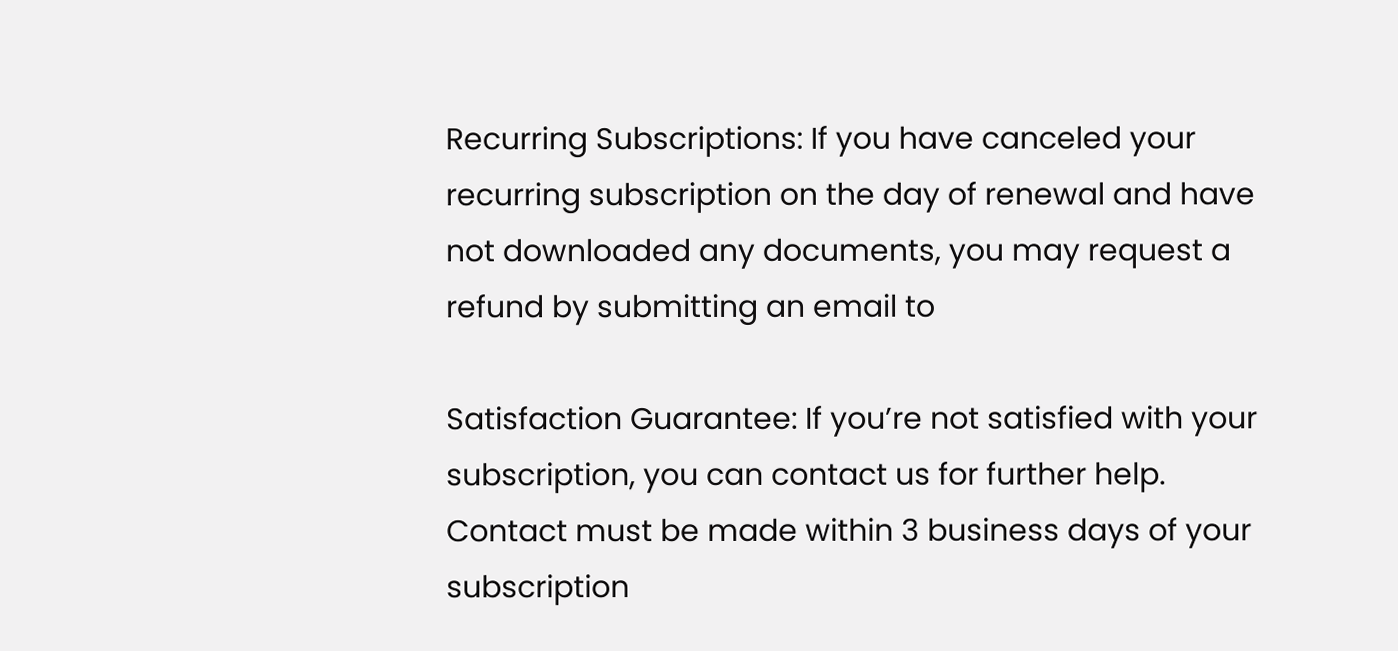Recurring Subscriptions: If you have canceled your recurring subscription on the day of renewal and have not downloaded any documents, you may request a refund by submitting an email to

Satisfaction Guarantee: If you’re not satisfied with your subscription, you can contact us for further help. Contact must be made within 3 business days of your subscription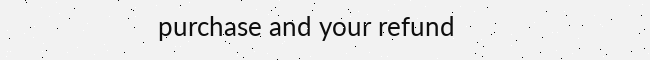purchase and your refund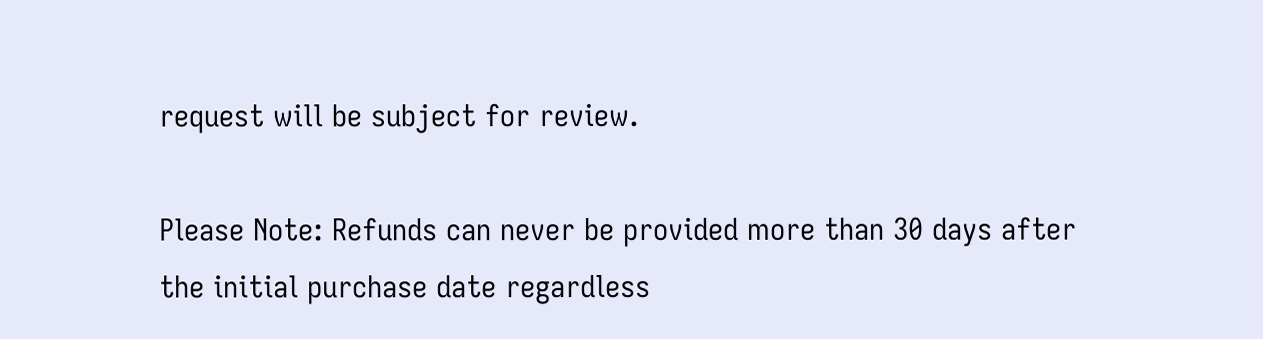request will be subject for review.

Please Note: Refunds can never be provided more than 30 days after the initial purchase date regardless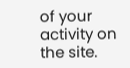of your activity on the site.